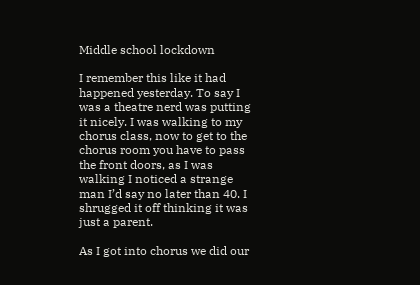Middle school lockdown

I remember this like it had happened yesterday. To say I was a theatre nerd was putting it nicely. I was walking to my chorus class, now to get to the chorus room you have to pass the front doors, as I was walking I noticed a strange man I’d say no later than 40. I shrugged it off thinking it was just a parent.

As I got into chorus we did our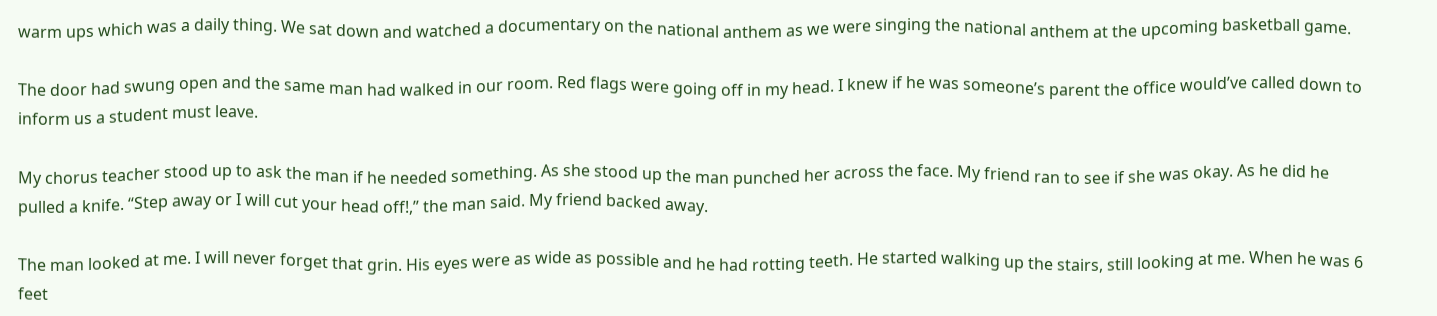warm ups which was a daily thing. We sat down and watched a documentary on the national anthem as we were singing the national anthem at the upcoming basketball game.

The door had swung open and the same man had walked in our room. Red flags were going off in my head. I knew if he was someone’s parent the office would’ve called down to inform us a student must leave.

My chorus teacher stood up to ask the man if he needed something. As she stood up the man punched her across the face. My friend ran to see if she was okay. As he did he pulled a knife. “Step away or I will cut your head off!,” the man said. My friend backed away.

The man looked at me. I will never forget that grin. His eyes were as wide as possible and he had rotting teeth. He started walking up the stairs, still looking at me. When he was 6 feet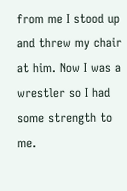from me I stood up and threw my chair at him. Now I was a wrestler so I had some strength to me.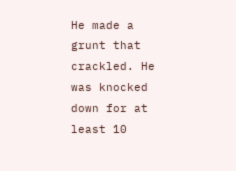He made a grunt that crackled. He was knocked down for at least 10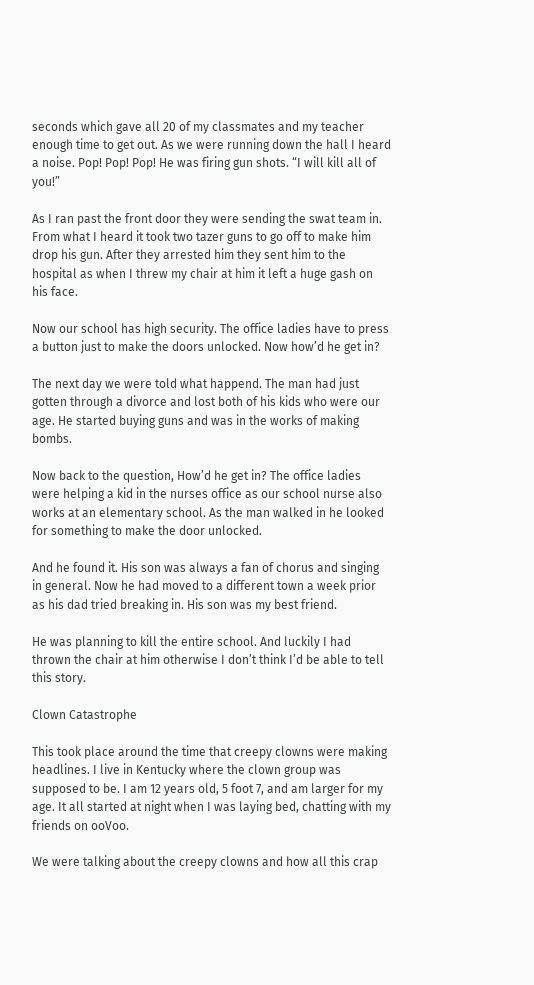seconds which gave all 20 of my classmates and my teacher enough time to get out. As we were running down the hall I heard a noise. Pop! Pop! Pop! He was firing gun shots. “I will kill all of you!”

As I ran past the front door they were sending the swat team in. From what I heard it took two tazer guns to go off to make him drop his gun. After they arrested him they sent him to the hospital as when I threw my chair at him it left a huge gash on his face.

Now our school has high security. The office ladies have to press a button just to make the doors unlocked. Now how’d he get in?

The next day we were told what happend. The man had just gotten through a divorce and lost both of his kids who were our age. He started buying guns and was in the works of making bombs.

Now back to the question, How’d he get in? The office ladies were helping a kid in the nurses office as our school nurse also works at an elementary school. As the man walked in he looked for something to make the door unlocked.

And he found it. His son was always a fan of chorus and singing in general. Now he had moved to a different town a week prior as his dad tried breaking in. His son was my best friend.

He was planning to kill the entire school. And luckily I had thrown the chair at him otherwise I don’t think I’d be able to tell this story.

Clown Catastrophe

This took place around the time that creepy clowns were making headlines. I live in Kentucky where the clown group was supposed to be. I am 12 years old, 5 foot 7, and am larger for my age. It all started at night when I was laying bed, chatting with my friends on ooVoo.

We were talking about the creepy clowns and how all this crap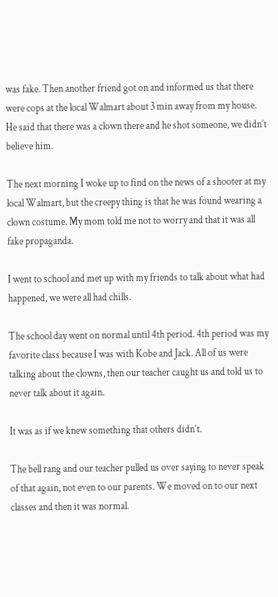was fake. Then another friend got on and informed us that there were cops at the local Walmart about 3 min away from my house. He said that there was a clown there and he shot someone, we didn’t believe him.

The next morning I woke up to find on the news of a shooter at my local Walmart, but the creepy thing is that he was found wearing a clown costume. My mom told me not to worry and that it was all fake propaganda.

I went to school and met up with my friends to talk about what had happened, we were all had chills.

The school day went on normal until 4th period. 4th period was my favorite class because I was with Kobe and Jack. All of us were talking about the clowns, then our teacher caught us and told us to never talk about it again.

It was as if we knew something that others didn’t.

The bell rang and our teacher pulled us over saying to never speak of that again, not even to our parents. We moved on to our next classes and then it was normal.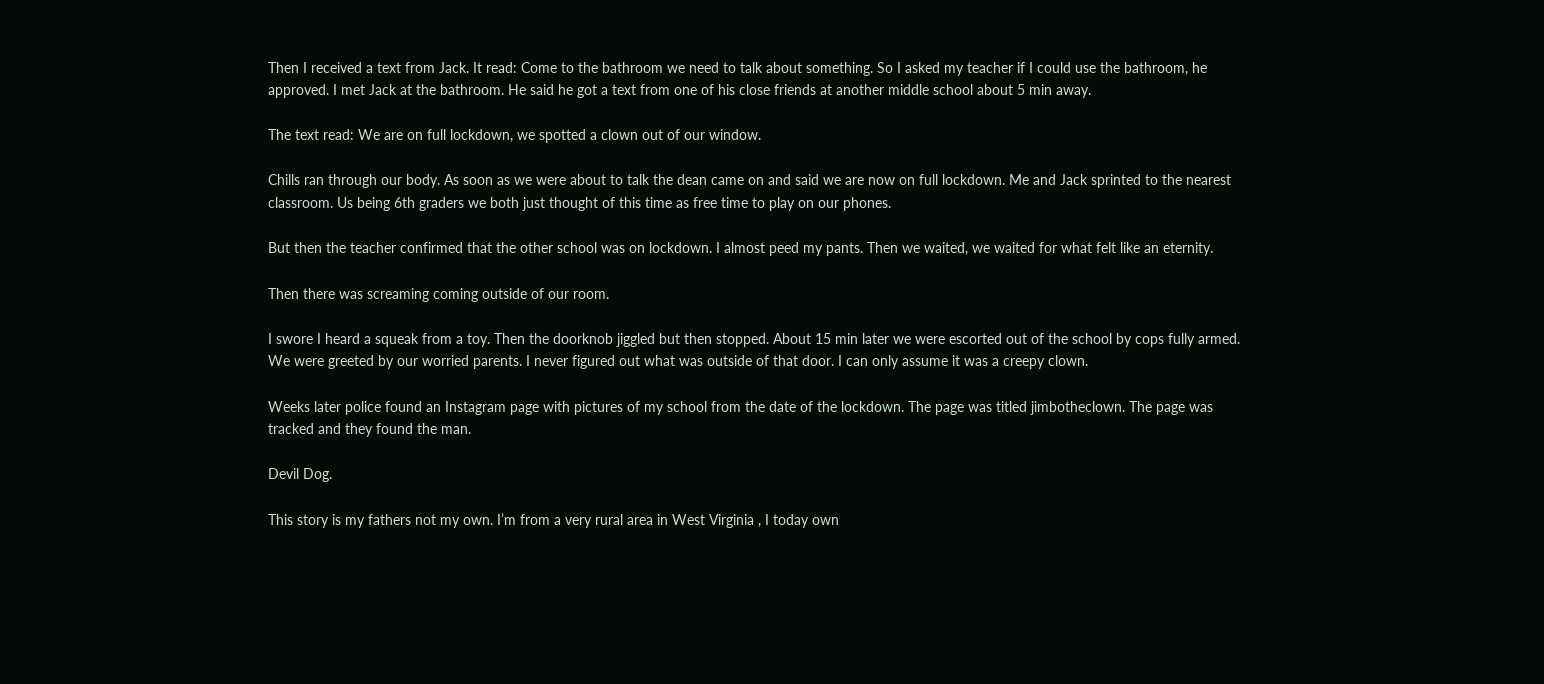Then I received a text from Jack. It read: Come to the bathroom we need to talk about something. So I asked my teacher if I could use the bathroom, he approved. I met Jack at the bathroom. He said he got a text from one of his close friends at another middle school about 5 min away.

The text read: We are on full lockdown, we spotted a clown out of our window.

Chills ran through our body. As soon as we were about to talk the dean came on and said we are now on full lockdown. Me and Jack sprinted to the nearest classroom. Us being 6th graders we both just thought of this time as free time to play on our phones.

But then the teacher confirmed that the other school was on lockdown. I almost peed my pants. Then we waited, we waited for what felt like an eternity.

Then there was screaming coming outside of our room.

I swore I heard a squeak from a toy. Then the doorknob jiggled but then stopped. About 15 min later we were escorted out of the school by cops fully armed. We were greeted by our worried parents. I never figured out what was outside of that door. I can only assume it was a creepy clown.

Weeks later police found an Instagram page with pictures of my school from the date of the lockdown. The page was titled jimbotheclown. The page was tracked and they found the man.

Devil Dog.

This story is my fathers not my own. I’m from a very rural area in West Virginia , I today own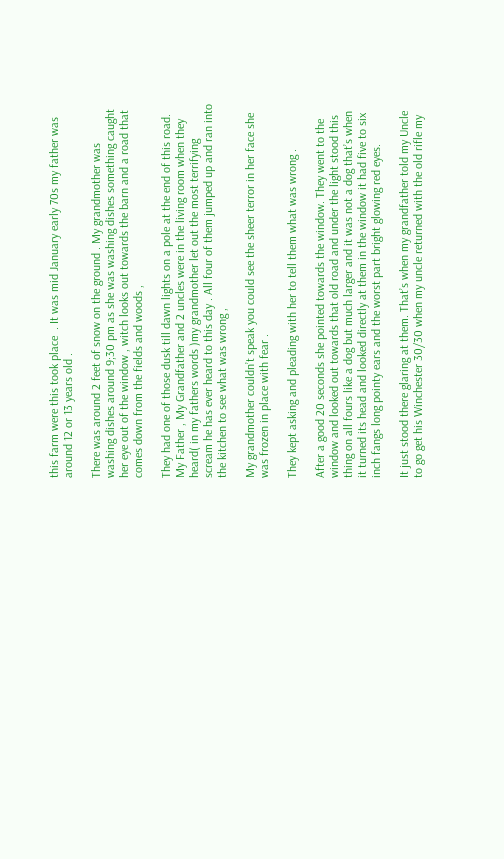this farm were this took place  . It was mid January early 70s my father was around 12 or 13 years old .

There was around 2 feet of snow on the ground . My grandmother was washing dishes around 9;30 pm as she was washing dishes something caught her eye out of the window , witch looks out towards the barn and a road that comes down from the fields and woods ,

They had one of those dusk till dawn lights on a pole at the end of this road. My Father , My Grandfather and 2 uncles were in the living room when they heard( in my fathers words )my grandmother let out the most terrifying scream he has ever heard to this day . All four of them jumped up and ran into the kitchen to see what was wrong ,

My grandmother couldn’t speak you could see the sheer terror in her face she was frozen in place with fear .

They kept asking and pleading with her to tell them what was wrong .

After a good 20 seconds she pointed towards the window. They went to the window and looked out towards that old road and under the light stood this thing on all fours like a dog but much larger and it was not a dog that’s when it turned its head and looked directly at them in the window it had five to six inch fangs long pointy ears and the worst part bright glowing red eyes.

It just stood there glaring at them. That’s when my grandfather told my Uncle to go get his Winchester 30/30 when my uncle returned with the old rifle my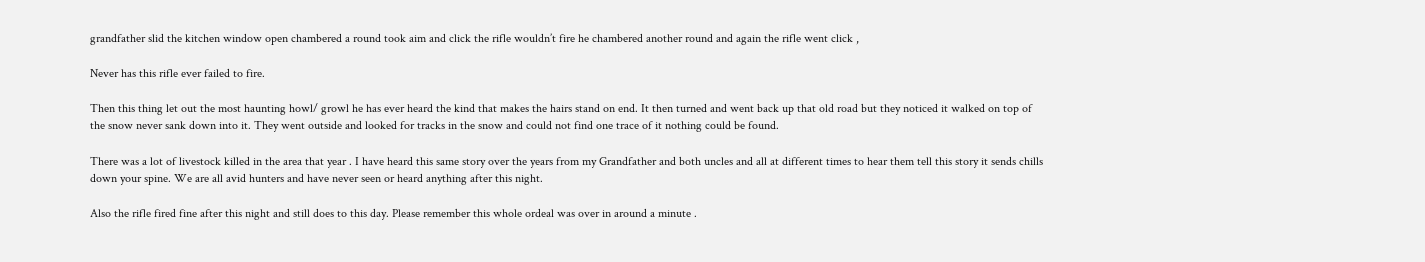grandfather slid the kitchen window open chambered a round took aim and click the rifle wouldn’t fire he chambered another round and again the rifle went click ,

Never has this rifle ever failed to fire.

Then this thing let out the most haunting howl/ growl he has ever heard the kind that makes the hairs stand on end. It then turned and went back up that old road but they noticed it walked on top of the snow never sank down into it. They went outside and looked for tracks in the snow and could not find one trace of it nothing could be found.

There was a lot of livestock killed in the area that year . I have heard this same story over the years from my Grandfather and both uncles and all at different times to hear them tell this story it sends chills down your spine. We are all avid hunters and have never seen or heard anything after this night.

Also the rifle fired fine after this night and still does to this day. Please remember this whole ordeal was over in around a minute .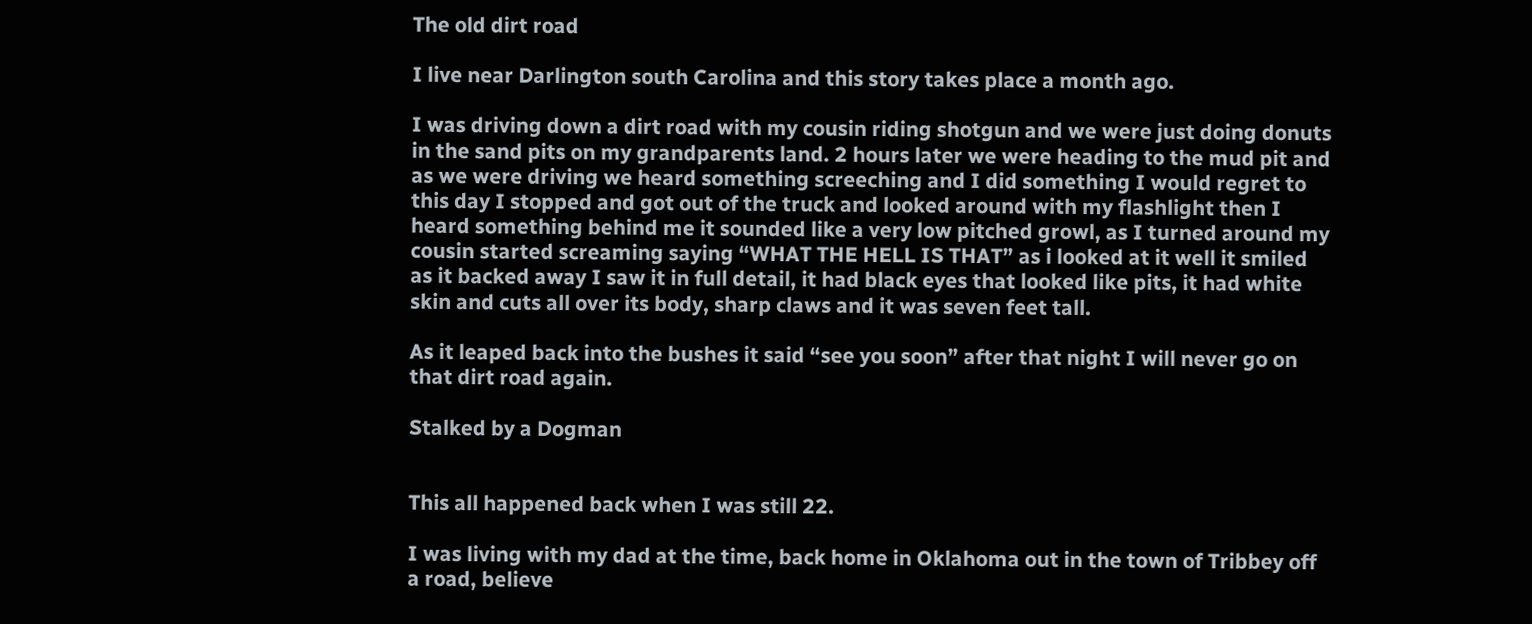The old dirt road

I live near Darlington south Carolina and this story takes place a month ago.

I was driving down a dirt road with my cousin riding shotgun and we were just doing donuts in the sand pits on my grandparents land. 2 hours later we were heading to the mud pit and as we were driving we heard something screeching and I did something I would regret to this day I stopped and got out of the truck and looked around with my flashlight then I heard something behind me it sounded like a very low pitched growl, as I turned around my cousin started screaming saying “WHAT THE HELL IS THAT” as i looked at it well it smiled as it backed away I saw it in full detail, it had black eyes that looked like pits, it had white skin and cuts all over its body, sharp claws and it was seven feet tall.

As it leaped back into the bushes it said “see you soon” after that night I will never go on that dirt road again.

Stalked by a Dogman


This all happened back when I was still 22.

I was living with my dad at the time, back home in Oklahoma out in the town of Tribbey off a road, believe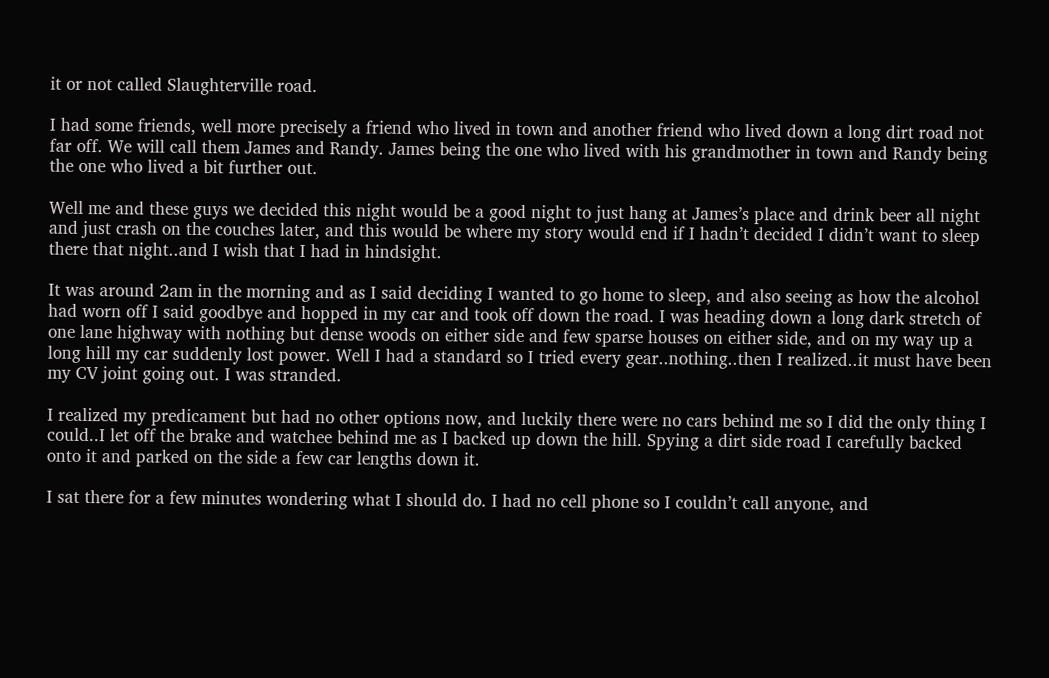it or not called Slaughterville road.

I had some friends, well more precisely a friend who lived in town and another friend who lived down a long dirt road not far off. We will call them James and Randy. James being the one who lived with his grandmother in town and Randy being the one who lived a bit further out.

Well me and these guys we decided this night would be a good night to just hang at James’s place and drink beer all night and just crash on the couches later, and this would be where my story would end if I hadn’t decided I didn’t want to sleep there that night..and I wish that I had in hindsight.

It was around 2am in the morning and as I said deciding I wanted to go home to sleep, and also seeing as how the alcohol had worn off I said goodbye and hopped in my car and took off down the road. I was heading down a long dark stretch of one lane highway with nothing but dense woods on either side and few sparse houses on either side, and on my way up a long hill my car suddenly lost power. Well I had a standard so I tried every gear..nothing..then I realized..it must have been my CV joint going out. I was stranded.

I realized my predicament but had no other options now, and luckily there were no cars behind me so I did the only thing I could..I let off the brake and watchee behind me as I backed up down the hill. Spying a dirt side road I carefully backed onto it and parked on the side a few car lengths down it.

I sat there for a few minutes wondering what I should do. I had no cell phone so I couldn’t call anyone, and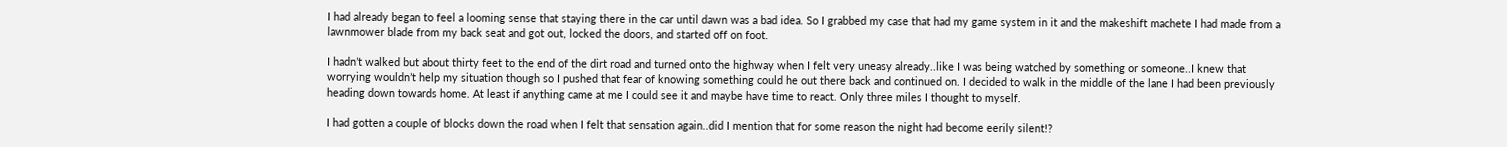I had already began to feel a looming sense that staying there in the car until dawn was a bad idea. So I grabbed my case that had my game system in it and the makeshift machete I had made from a lawnmower blade from my back seat and got out, locked the doors, and started off on foot.

I hadn’t walked but about thirty feet to the end of the dirt road and turned onto the highway when I felt very uneasy already..like I was being watched by something or someone..I knew that worrying wouldn’t help my situation though so I pushed that fear of knowing something could he out there back and continued on. I decided to walk in the middle of the lane I had been previously heading down towards home. At least if anything came at me I could see it and maybe have time to react. Only three miles I thought to myself.

I had gotten a couple of blocks down the road when I felt that sensation again..did I mention that for some reason the night had become eerily silent!?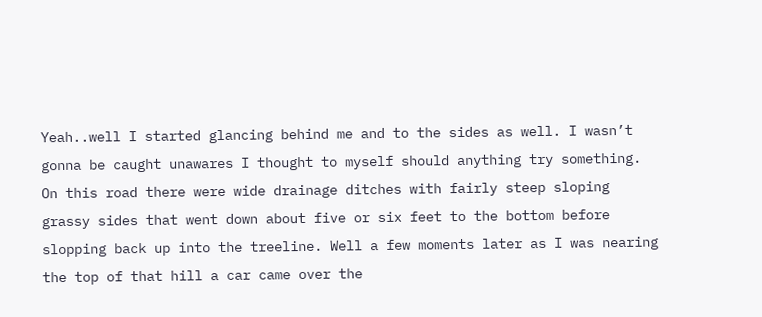Yeah..well I started glancing behind me and to the sides as well. I wasn’t gonna be caught unawares I thought to myself should anything try something. On this road there were wide drainage ditches with fairly steep sloping grassy sides that went down about five or six feet to the bottom before slopping back up into the treeline. Well a few moments later as I was nearing the top of that hill a car came over the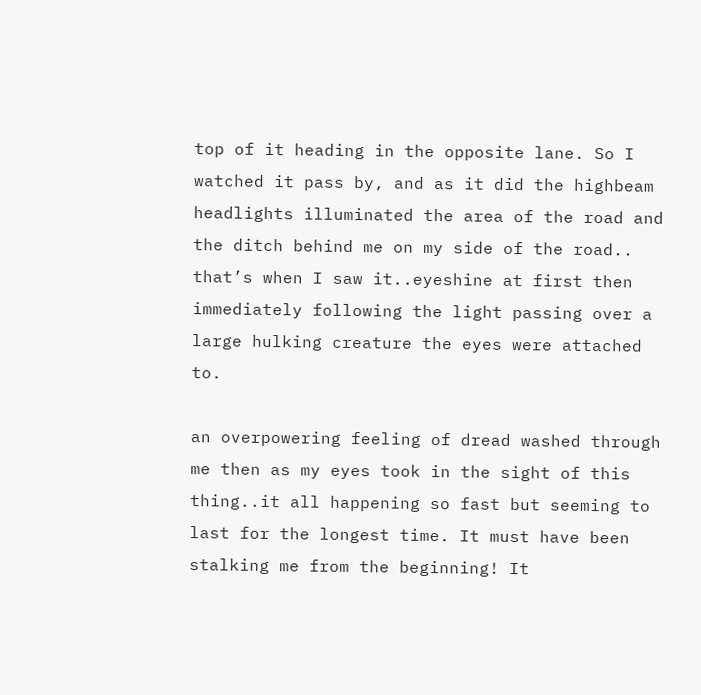top of it heading in the opposite lane. So I watched it pass by, and as it did the highbeam headlights illuminated the area of the road and the ditch behind me on my side of the road.. that’s when I saw it..eyeshine at first then immediately following the light passing over a large hulking creature the eyes were attached to.

an overpowering feeling of dread washed through me then as my eyes took in the sight of this thing..it all happening so fast but seeming to last for the longest time. It must have been stalking me from the beginning! It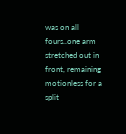was on all fours..one arm stretched out in front, remaining motionless for a split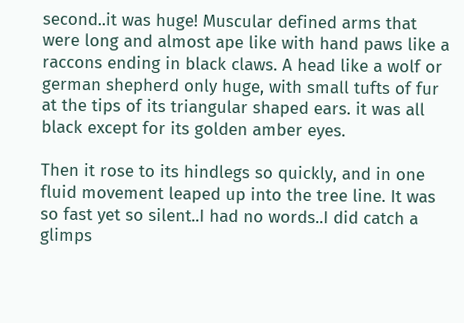second..it was huge! Muscular defined arms that were long and almost ape like with hand paws like a raccons ending in black claws. A head like a wolf or german shepherd only huge, with small tufts of fur at the tips of its triangular shaped ears. it was all black except for its golden amber eyes.

Then it rose to its hindlegs so quickly, and in one fluid movement leaped up into the tree line. It was so fast yet so silent..I had no words..I did catch a glimps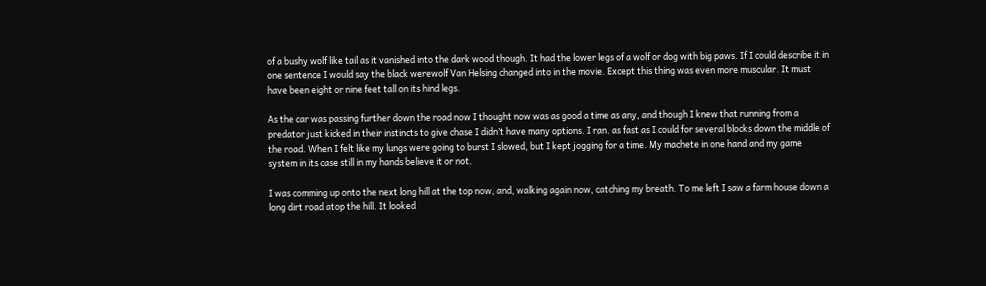of a bushy wolf like tail as it vanished into the dark wood though. It had the lower legs of a wolf or dog with big paws. If I could describe it in one sentence I would say the black werewolf Van Helsing changed into in the movie. Except this thing was even more muscular. It must have been eight or nine feet tall on its hind legs.

As the car was passing further down the road now I thought now was as good a time as any, and though I knew that running from a predator just kicked in their instincts to give chase I didn’t have many options. I ran. as fast as I could for several blocks down the middle of the road. When I felt like my lungs were going to burst I slowed, but I kept jogging for a time. My machete in one hand and my game system in its case still in my hands believe it or not.

I was comming up onto the next long hill at the top now, and, walking again now, catching my breath. To me left I saw a farm house down a long dirt road atop the hill. It looked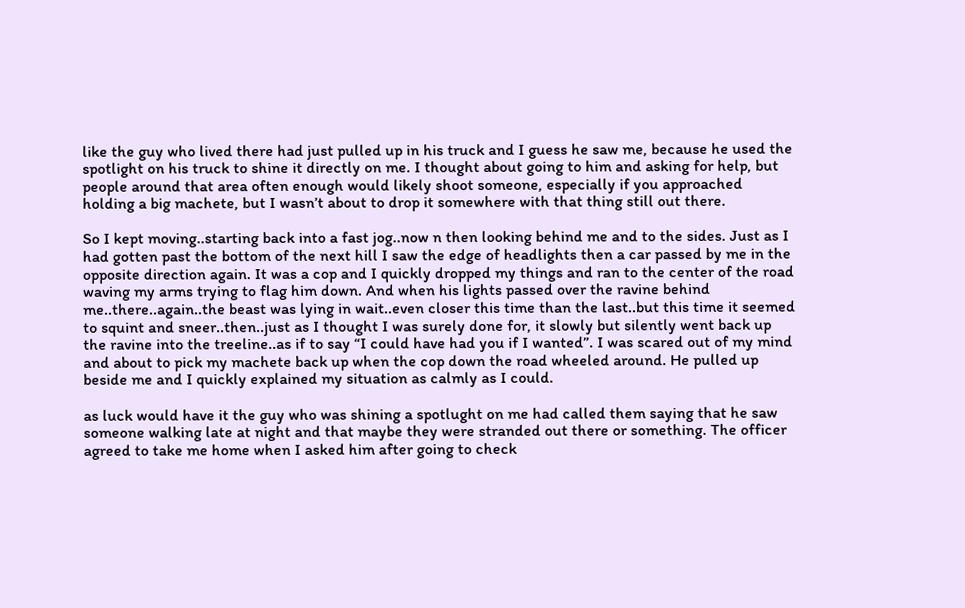like the guy who lived there had just pulled up in his truck and I guess he saw me, because he used the spotlight on his truck to shine it directly on me. I thought about going to him and asking for help, but people around that area often enough would likely shoot someone, especially if you approached holding a big machete, but I wasn’t about to drop it somewhere with that thing still out there.

So I kept moving..starting back into a fast jog..now n then looking behind me and to the sides. Just as I had gotten past the bottom of the next hill I saw the edge of headlights then a car passed by me in the opposite direction again. It was a cop and I quickly dropped my things and ran to the center of the road waving my arms trying to flag him down. And when his lights passed over the ravine behind me..there..again..the beast was lying in wait..even closer this time than the last..but this time it seemed to squint and sneer..then..just as I thought I was surely done for, it slowly but silently went back up the ravine into the treeline..as if to say “I could have had you if I wanted”. I was scared out of my mind and about to pick my machete back up when the cop down the road wheeled around. He pulled up beside me and I quickly explained my situation as calmly as I could.

as luck would have it the guy who was shining a spotlught on me had called them saying that he saw someone walking late at night and that maybe they were stranded out there or something. The officer agreed to take me home when I asked him after going to check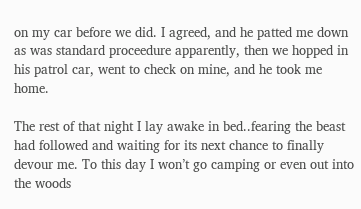on my car before we did. I agreed, and he patted me down as was standard proceedure apparently, then we hopped in his patrol car, went to check on mine, and he took me home.

The rest of that night I lay awake in bed..fearing the beast had followed and waiting for its next chance to finally devour me. To this day I won’t go camping or even out into the woods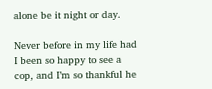alone be it night or day.

Never before in my life had I been so happy to see a cop, and I’m so thankful he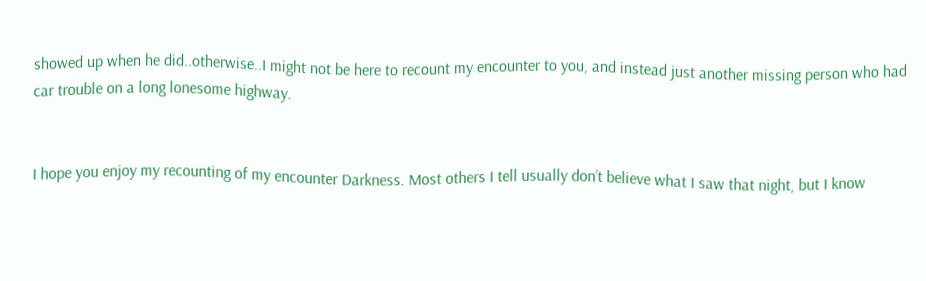showed up when he did..otherwise..I might not be here to recount my encounter to you, and instead just another missing person who had car trouble on a long lonesome highway.


I hope you enjoy my recounting of my encounter Darkness. Most others I tell usually don’t believe what I saw that night, but I know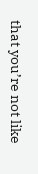that you’re not like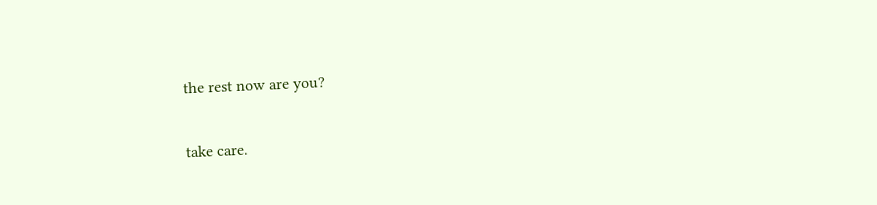the rest now are you?

take care.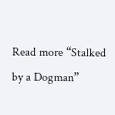Read more “Stalked by a Dogman”